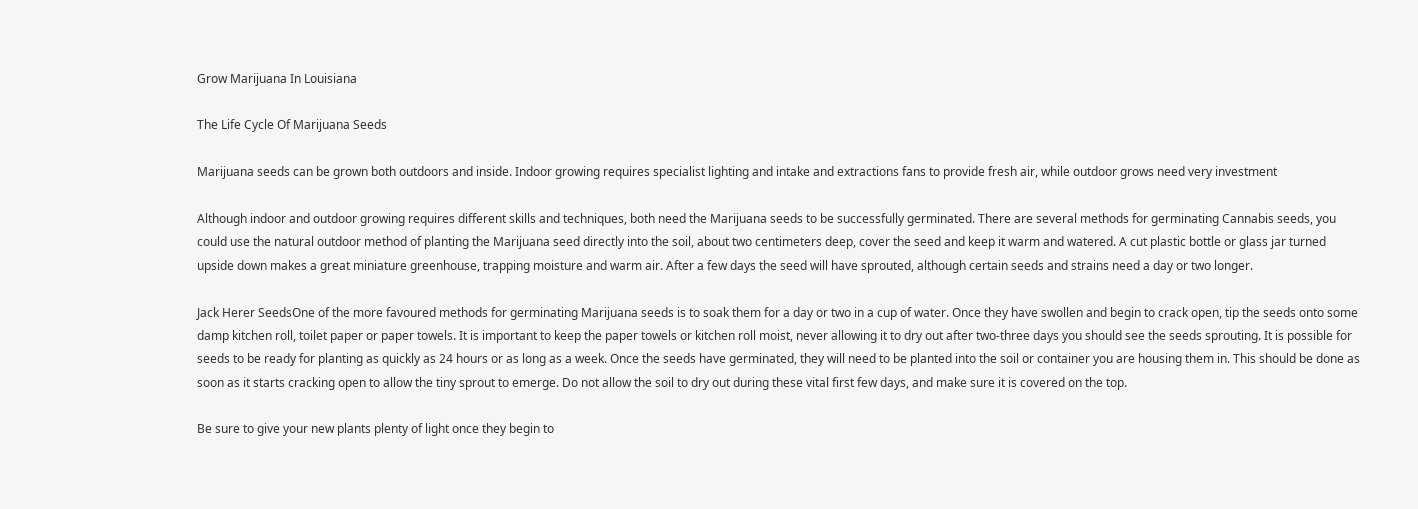Grow Marijuana In Louisiana

The Life Cycle Of Marijuana Seeds

Marijuana seeds can be grown both outdoors and inside. Indoor growing requires specialist lighting and intake and extractions fans to provide fresh air, while outdoor grows need very investment

Although indoor and outdoor growing requires different skills and techniques, both need the Marijuana seeds to be successfully germinated. There are several methods for germinating Cannabis seeds, you could use the natural outdoor method of planting the Marijuana seed directly into the soil, about two centimeters deep, cover the seed and keep it warm and watered. A cut plastic bottle or glass jar turned upside down makes a great miniature greenhouse, trapping moisture and warm air. After a few days the seed will have sprouted, although certain seeds and strains need a day or two longer.

Jack Herer SeedsOne of the more favoured methods for germinating Marijuana seeds is to soak them for a day or two in a cup of water. Once they have swollen and begin to crack open, tip the seeds onto some damp kitchen roll, toilet paper or paper towels. It is important to keep the paper towels or kitchen roll moist, never allowing it to dry out after two-three days you should see the seeds sprouting. It is possible for seeds to be ready for planting as quickly as 24 hours or as long as a week. Once the seeds have germinated, they will need to be planted into the soil or container you are housing them in. This should be done as soon as it starts cracking open to allow the tiny sprout to emerge. Do not allow the soil to dry out during these vital first few days, and make sure it is covered on the top.

Be sure to give your new plants plenty of light once they begin to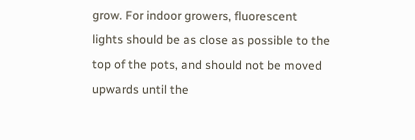grow. For indoor growers, fluorescent lights should be as close as possible to the top of the pots, and should not be moved upwards until the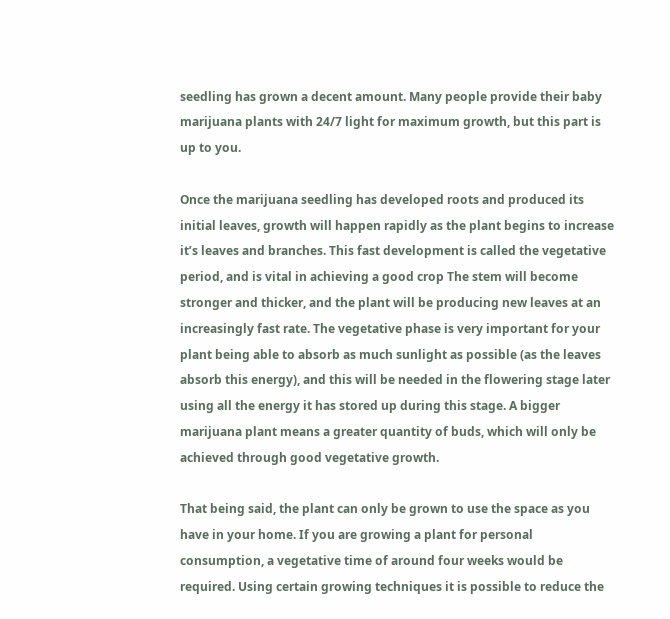seedling has grown a decent amount. Many people provide their baby marijuana plants with 24/7 light for maximum growth, but this part is up to you.

Once the marijuana seedling has developed roots and produced its initial leaves, growth will happen rapidly as the plant begins to increase it’s leaves and branches. This fast development is called the vegetative period, and is vital in achieving a good crop The stem will become stronger and thicker, and the plant will be producing new leaves at an increasingly fast rate. The vegetative phase is very important for your plant being able to absorb as much sunlight as possible (as the leaves absorb this energy), and this will be needed in the flowering stage later using all the energy it has stored up during this stage. A bigger marijuana plant means a greater quantity of buds, which will only be achieved through good vegetative growth.

That being said, the plant can only be grown to use the space as you have in your home. If you are growing a plant for personal consumption, a vegetative time of around four weeks would be required. Using certain growing techniques it is possible to reduce the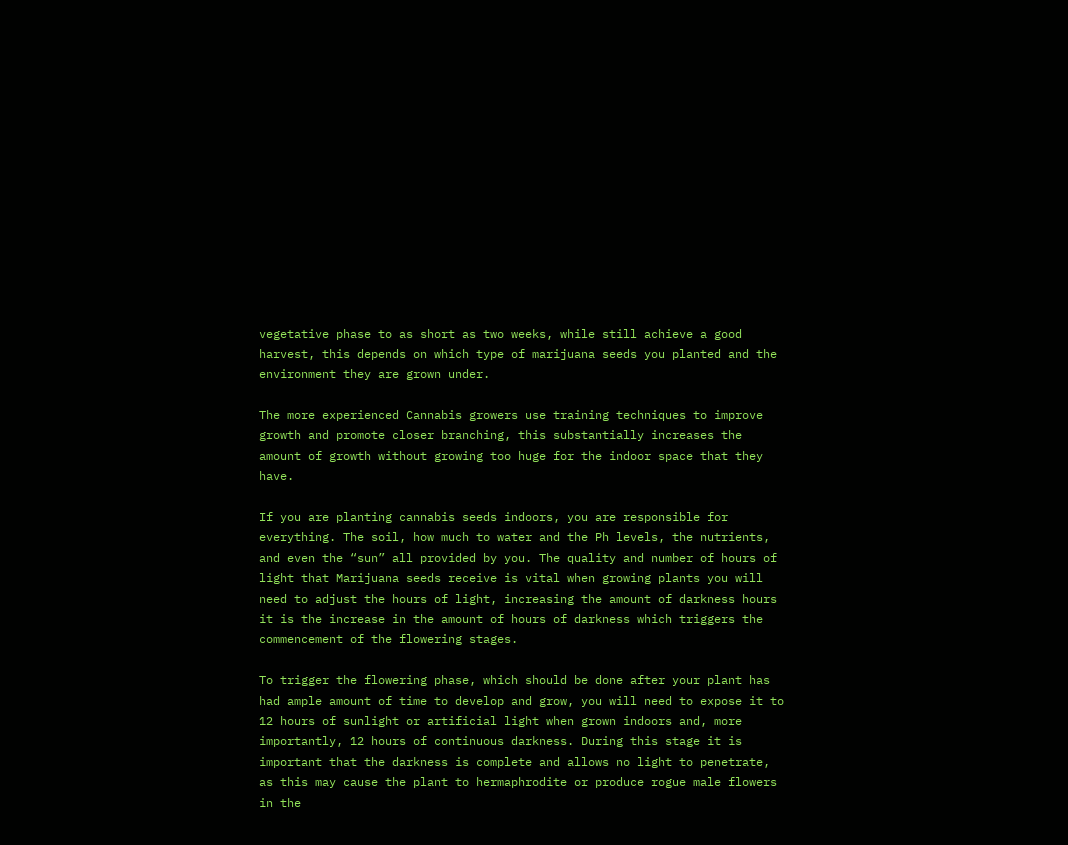vegetative phase to as short as two weeks, while still achieve a good harvest, this depends on which type of marijuana seeds you planted and the environment they are grown under.

The more experienced Cannabis growers use training techniques to improve growth and promote closer branching, this substantially increases the amount of growth without growing too huge for the indoor space that they have.

If you are planting cannabis seeds indoors, you are responsible for everything. The soil, how much to water and the Ph levels, the nutrients, and even the “sun” all provided by you. The quality and number of hours of light that Marijuana seeds receive is vital when growing plants you will need to adjust the hours of light, increasing the amount of darkness hours it is the increase in the amount of hours of darkness which triggers the commencement of the flowering stages.

To trigger the flowering phase, which should be done after your plant has had ample amount of time to develop and grow, you will need to expose it to 12 hours of sunlight or artificial light when grown indoors and, more importantly, 12 hours of continuous darkness. During this stage it is important that the darkness is complete and allows no light to penetrate, as this may cause the plant to hermaphrodite or produce rogue male flowers in the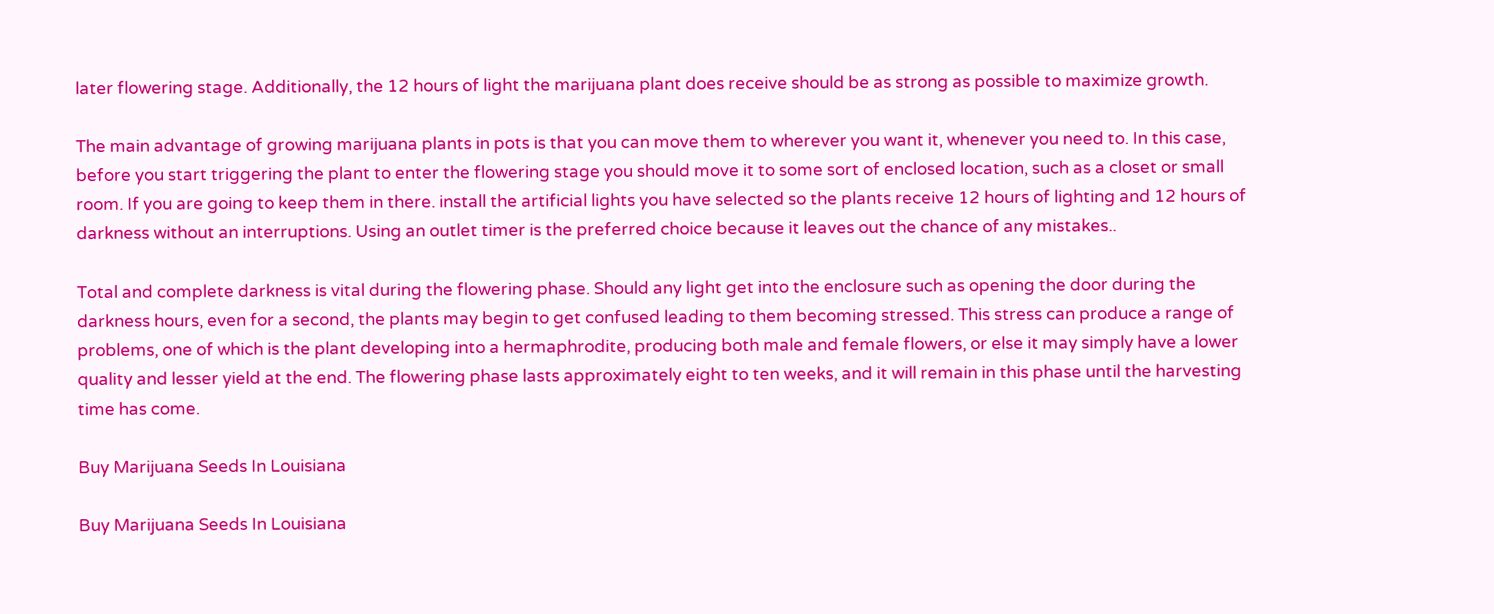later flowering stage. Additionally, the 12 hours of light the marijuana plant does receive should be as strong as possible to maximize growth.

The main advantage of growing marijuana plants in pots is that you can move them to wherever you want it, whenever you need to. In this case, before you start triggering the plant to enter the flowering stage you should move it to some sort of enclosed location, such as a closet or small room. If you are going to keep them in there. install the artificial lights you have selected so the plants receive 12 hours of lighting and 12 hours of darkness without an interruptions. Using an outlet timer is the preferred choice because it leaves out the chance of any mistakes..

Total and complete darkness is vital during the flowering phase. Should any light get into the enclosure such as opening the door during the darkness hours, even for a second, the plants may begin to get confused leading to them becoming stressed. This stress can produce a range of problems, one of which is the plant developing into a hermaphrodite, producing both male and female flowers, or else it may simply have a lower quality and lesser yield at the end. The flowering phase lasts approximately eight to ten weeks, and it will remain in this phase until the harvesting time has come.

Buy Marijuana Seeds In Louisiana

Buy Marijuana Seeds In Louisiana